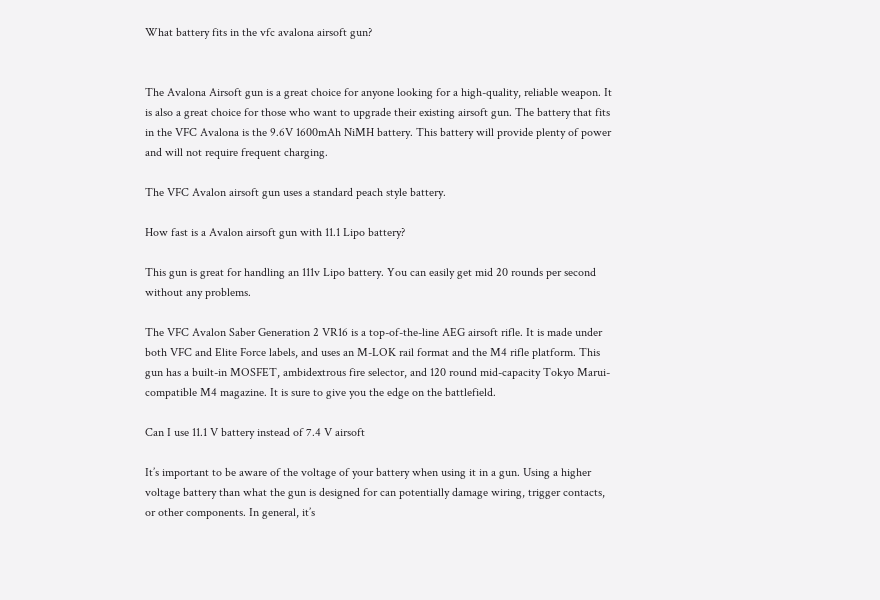What battery fits in the vfc avalona airsoft gun?


The Avalona Airsoft gun is a great choice for anyone looking for a high-quality, reliable weapon. It is also a great choice for those who want to upgrade their existing airsoft gun. The battery that fits in the VFC Avalona is the 9.6V 1600mAh NiMH battery. This battery will provide plenty of power and will not require frequent charging.

The VFC Avalon airsoft gun uses a standard peach style battery.

How fast is a Avalon airsoft gun with 11.1 Lipo battery?

This gun is great for handling an 111v Lipo battery. You can easily get mid 20 rounds per second without any problems.

The VFC Avalon Saber Generation 2 VR16 is a top-of-the-line AEG airsoft rifle. It is made under both VFC and Elite Force labels, and uses an M-LOK rail format and the M4 rifle platform. This gun has a built-in MOSFET, ambidextrous fire selector, and 120 round mid-capacity Tokyo Marui-compatible M4 magazine. It is sure to give you the edge on the battlefield.

Can I use 11.1 V battery instead of 7.4 V airsoft

It’s important to be aware of the voltage of your battery when using it in a gun. Using a higher voltage battery than what the gun is designed for can potentially damage wiring, trigger contacts, or other components. In general, it’s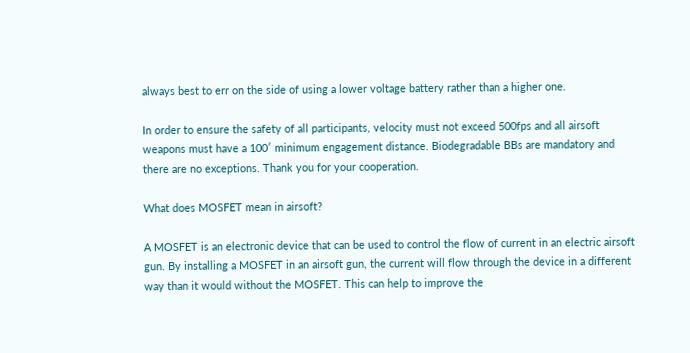always best to err on the side of using a lower voltage battery rather than a higher one.

In order to ensure the safety of all participants, velocity must not exceed 500fps and all airsoft weapons must have a 100′ minimum engagement distance. Biodegradable BBs are mandatory and there are no exceptions. Thank you for your cooperation.

What does MOSFET mean in airsoft?

A MOSFET is an electronic device that can be used to control the flow of current in an electric airsoft gun. By installing a MOSFET in an airsoft gun, the current will flow through the device in a different way than it would without the MOSFET. This can help to improve the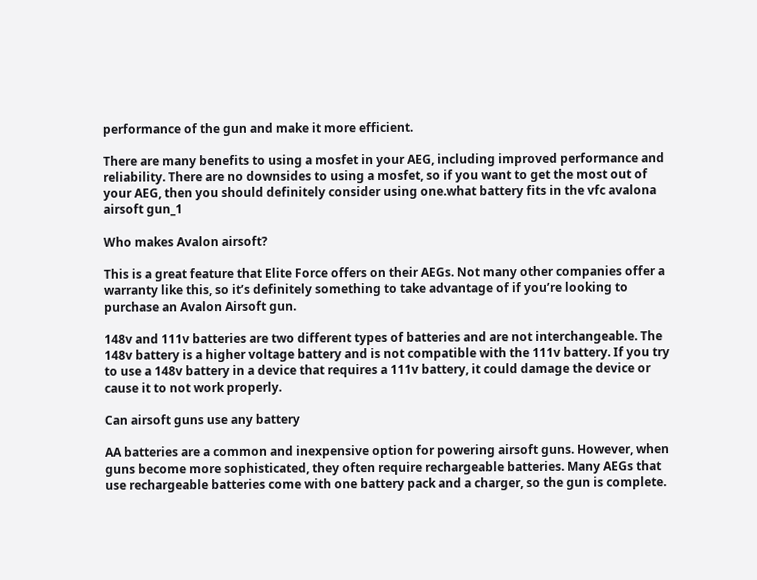performance of the gun and make it more efficient.

There are many benefits to using a mosfet in your AEG, including improved performance and reliability. There are no downsides to using a mosfet, so if you want to get the most out of your AEG, then you should definitely consider using one.what battery fits in the vfc avalona airsoft gun_1

Who makes Avalon airsoft?

This is a great feature that Elite Force offers on their AEGs. Not many other companies offer a warranty like this, so it’s definitely something to take advantage of if you’re looking to purchase an Avalon Airsoft gun.

148v and 111v batteries are two different types of batteries and are not interchangeable. The 148v battery is a higher voltage battery and is not compatible with the 111v battery. If you try to use a 148v battery in a device that requires a 111v battery, it could damage the device or cause it to not work properly.

Can airsoft guns use any battery

AA batteries are a common and inexpensive option for powering airsoft guns. However, when guns become more sophisticated, they often require rechargeable batteries. Many AEGs that use rechargeable batteries come with one battery pack and a charger, so the gun is complete.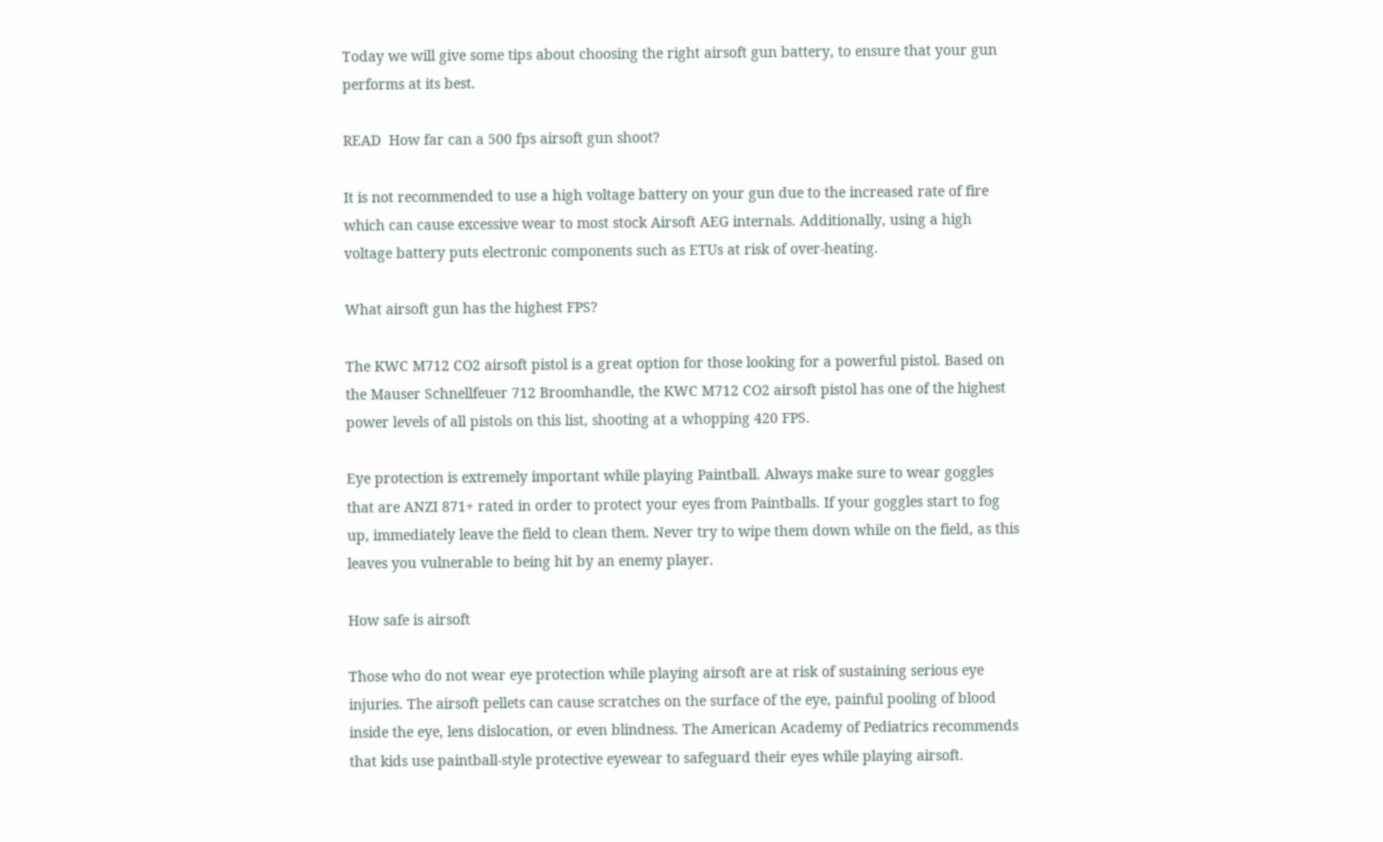Today we will give some tips about choosing the right airsoft gun battery, to ensure that your gun performs at its best.

READ  How far can a 500 fps airsoft gun shoot?

It is not recommended to use a high voltage battery on your gun due to the increased rate of fire which can cause excessive wear to most stock Airsoft AEG internals. Additionally, using a high voltage battery puts electronic components such as ETUs at risk of over-heating.

What airsoft gun has the highest FPS?

The KWC M712 CO2 airsoft pistol is a great option for those looking for a powerful pistol. Based on the Mauser Schnellfeuer 712 Broomhandle, the KWC M712 CO2 airsoft pistol has one of the highest power levels of all pistols on this list, shooting at a whopping 420 FPS.

Eye protection is extremely important while playing Paintball. Always make sure to wear goggles that are ANZI 871+ rated in order to protect your eyes from Paintballs. If your goggles start to fog up, immediately leave the field to clean them. Never try to wipe them down while on the field, as this leaves you vulnerable to being hit by an enemy player.

How safe is airsoft

Those who do not wear eye protection while playing airsoft are at risk of sustaining serious eye injuries. The airsoft pellets can cause scratches on the surface of the eye, painful pooling of blood inside the eye, lens dislocation, or even blindness. The American Academy of Pediatrics recommends that kids use paintball-style protective eyewear to safeguard their eyes while playing airsoft.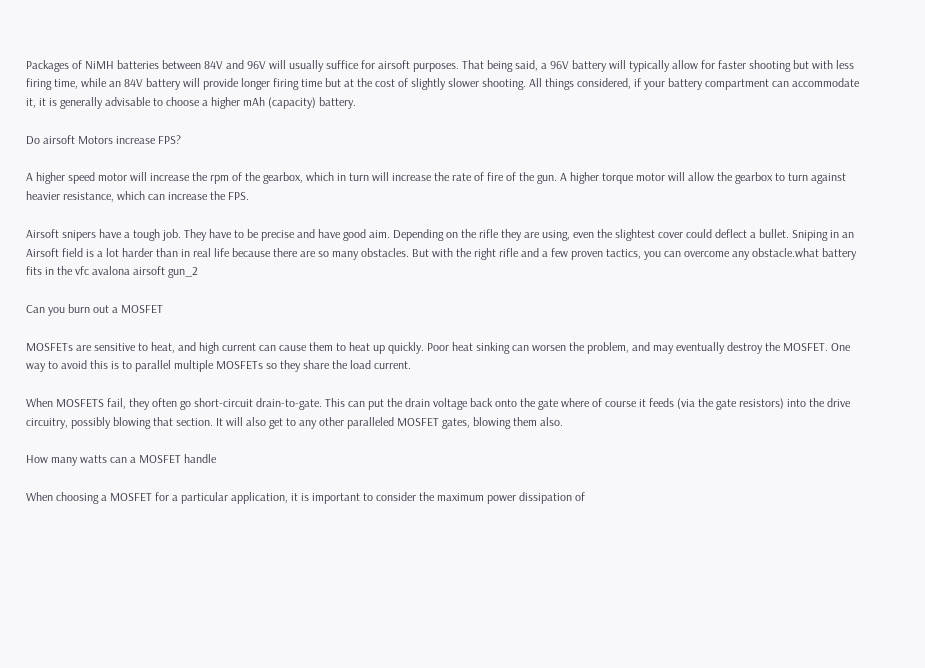Packages of NiMH batteries between 84V and 96V will usually suffice for airsoft purposes. That being said, a 96V battery will typically allow for faster shooting but with less firing time, while an 84V battery will provide longer firing time but at the cost of slightly slower shooting. All things considered, if your battery compartment can accommodate it, it is generally advisable to choose a higher mAh (capacity) battery.

Do airsoft Motors increase FPS?

A higher speed motor will increase the rpm of the gearbox, which in turn will increase the rate of fire of the gun. A higher torque motor will allow the gearbox to turn against heavier resistance, which can increase the FPS.

Airsoft snipers have a tough job. They have to be precise and have good aim. Depending on the rifle they are using, even the slightest cover could deflect a bullet. Sniping in an Airsoft field is a lot harder than in real life because there are so many obstacles. But with the right rifle and a few proven tactics, you can overcome any obstacle.what battery fits in the vfc avalona airsoft gun_2

Can you burn out a MOSFET

MOSFETs are sensitive to heat, and high current can cause them to heat up quickly. Poor heat sinking can worsen the problem, and may eventually destroy the MOSFET. One way to avoid this is to parallel multiple MOSFETs so they share the load current.

When MOSFETS fail, they often go short-circuit drain-to-gate. This can put the drain voltage back onto the gate where of course it feeds (via the gate resistors) into the drive circuitry, possibly blowing that section. It will also get to any other paralleled MOSFET gates, blowing them also.

How many watts can a MOSFET handle

When choosing a MOSFET for a particular application, it is important to consider the maximum power dissipation of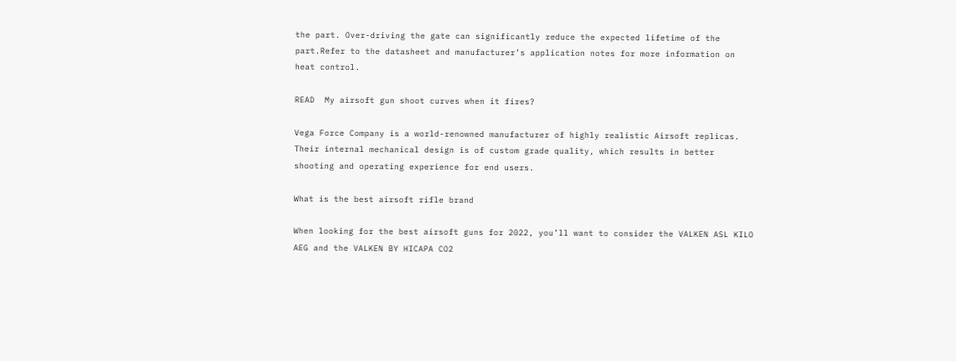the part. Over-driving the gate can significantly reduce the expected lifetime of the part.Refer to the datasheet and manufacturer’s application notes for more information on heat control.

READ  My airsoft gun shoot curves when it fires?

Vega Force Company is a world-renowned manufacturer of highly realistic Airsoft replicas. Their internal mechanical design is of custom grade quality, which results in better shooting and operating experience for end users.

What is the best airsoft rifle brand

When looking for the best airsoft guns for 2022, you’ll want to consider the VALKEN ASL KILO AEG and the VALKEN BY HICAPA CO2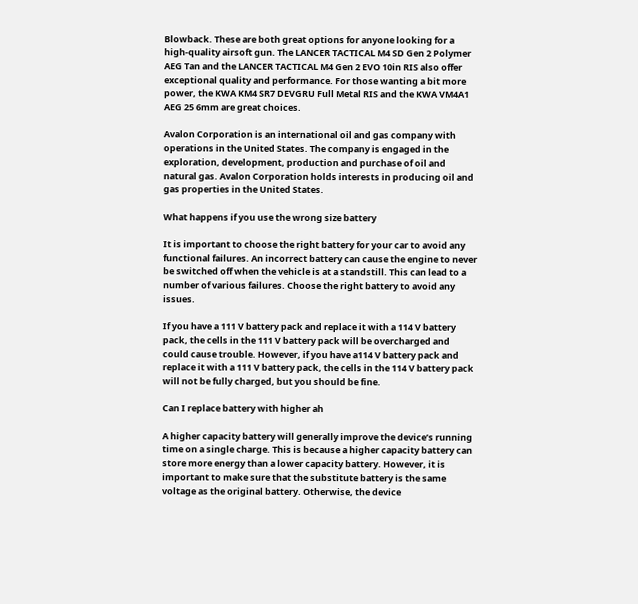Blowback. These are both great options for anyone looking for a high-quality airsoft gun. The LANCER TACTICAL M4 SD Gen 2 Polymer AEG Tan and the LANCER TACTICAL M4 Gen 2 EVO 10in RIS also offer exceptional quality and performance. For those wanting a bit more power, the KWA KM4 SR7 DEVGRU Full Metal RIS and the KWA VM4A1 AEG 25 6mm are great choices.

Avalon Corporation is an international oil and gas company with operations in the United States. The company is engaged in the exploration, development, production and purchase of oil and natural gas. Avalon Corporation holds interests in producing oil and gas properties in the United States.

What happens if you use the wrong size battery

It is important to choose the right battery for your car to avoid any functional failures. An incorrect battery can cause the engine to never be switched off when the vehicle is at a standstill. This can lead to a number of various failures. Choose the right battery to avoid any issues.

If you have a 111 V battery pack and replace it with a 114 V battery pack, the cells in the 111 V battery pack will be overcharged and could cause trouble. However, if you have a114 V battery pack and replace it with a 111 V battery pack, the cells in the 114 V battery pack will not be fully charged, but you should be fine.

Can I replace battery with higher ah

A higher capacity battery will generally improve the device’s running time on a single charge. This is because a higher capacity battery can store more energy than a lower capacity battery. However, it is important to make sure that the substitute battery is the same voltage as the original battery. Otherwise, the device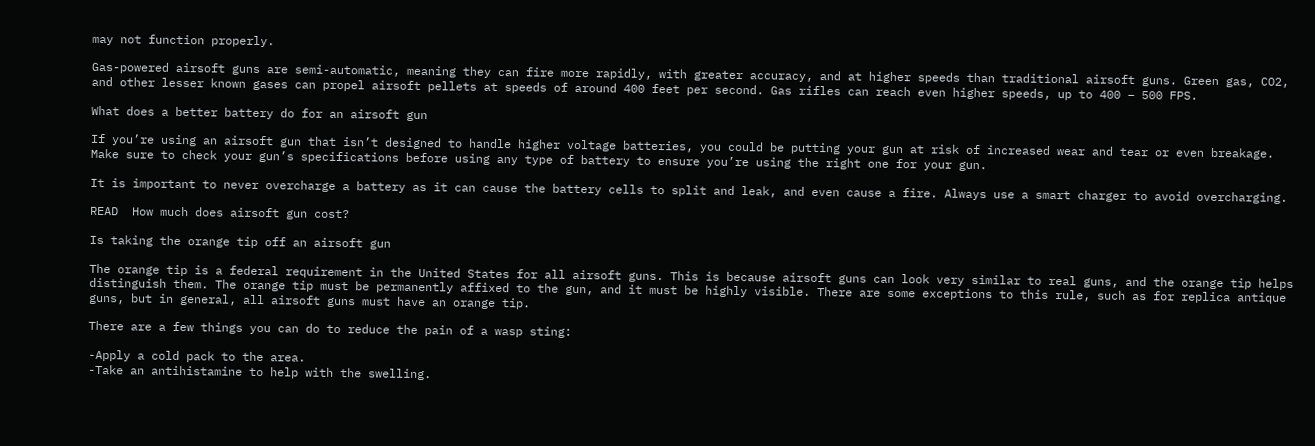may not function properly.

Gas-powered airsoft guns are semi-automatic, meaning they can fire more rapidly, with greater accuracy, and at higher speeds than traditional airsoft guns. Green gas, CO2, and other lesser known gases can propel airsoft pellets at speeds of around 400 feet per second. Gas rifles can reach even higher speeds, up to 400 – 500 FPS.

What does a better battery do for an airsoft gun

If you’re using an airsoft gun that isn’t designed to handle higher voltage batteries, you could be putting your gun at risk of increased wear and tear or even breakage. Make sure to check your gun’s specifications before using any type of battery to ensure you’re using the right one for your gun.

It is important to never overcharge a battery as it can cause the battery cells to split and leak, and even cause a fire. Always use a smart charger to avoid overcharging.

READ  How much does airsoft gun cost?

Is taking the orange tip off an airsoft gun

The orange tip is a federal requirement in the United States for all airsoft guns. This is because airsoft guns can look very similar to real guns, and the orange tip helps distinguish them. The orange tip must be permanently affixed to the gun, and it must be highly visible. There are some exceptions to this rule, such as for replica antique guns, but in general, all airsoft guns must have an orange tip.

There are a few things you can do to reduce the pain of a wasp sting:

-Apply a cold pack to the area.
-Take an antihistamine to help with the swelling.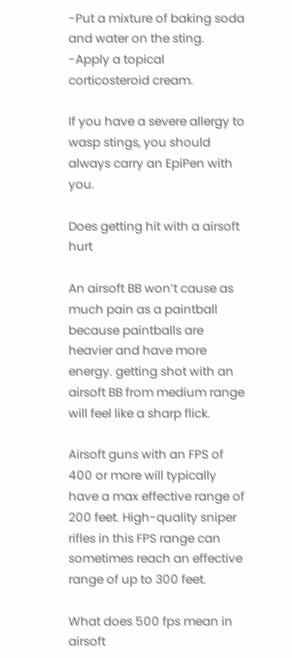-Put a mixture of baking soda and water on the sting.
-Apply a topical corticosteroid cream.

If you have a severe allergy to wasp stings, you should always carry an EpiPen with you.

Does getting hit with a airsoft hurt

An airsoft BB won’t cause as much pain as a paintball because paintballs are heavier and have more energy. getting shot with an airsoft BB from medium range will feel like a sharp flick.

Airsoft guns with an FPS of 400 or more will typically have a max effective range of 200 feet. High-quality sniper rifles in this FPS range can sometimes reach an effective range of up to 300 feet.

What does 500 fps mean in airsoft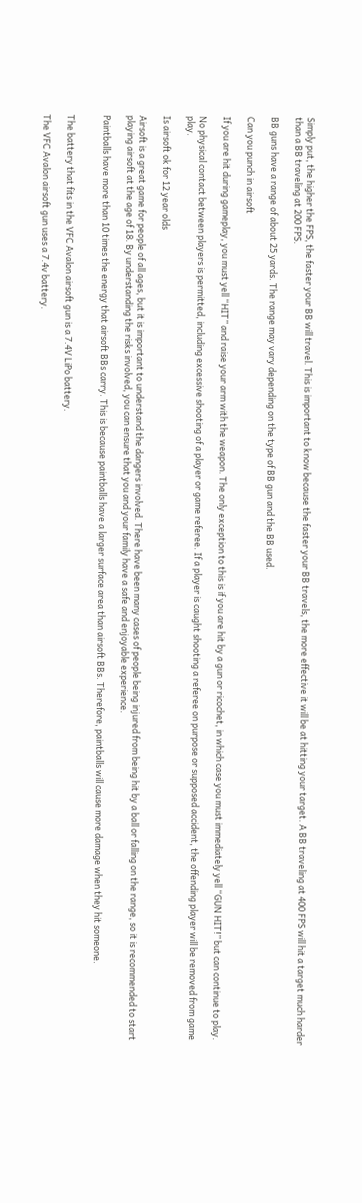Simply put, the higher the FPS, the faster your BB will travel. This is important to know because the faster your BB travels, the more effective it will be at hitting your target. A BB traveling at 400 FPS will hit a target much harder than a BB traveling at 200 FPS.

BB guns have a range of about 25 yards. The range may vary depending on the type of BB gun and the BB used.

Can you punch in airsoft

If you are hit during gameplay, you must yell “HIT” and raise your arm with the weapon. The only exception to this is if you are hit by a gun or ricochet, in which case you must immediately yell “GUN HIT!” but can continue to play.

No physical contact between players is permitted, including excessive shooting of a player or game referee. If a player is caught shooting a referee on purpose or supposed accident, the offending player will be removed from game play.

Is airsoft ok for 12 year olds

Airsoft is a great game for people of all ages, but it is important to understand the dangers involved. There have been many cases of people being injured from being hit by a ball or falling on the range, so it is recommended to start playing airsoft at the age of 18. By understanding the risks involved, you can ensure that you and your family have a safe and enjoyable experience.

Paintballs have more than 10 times the energy that airsoft BBs carry. This is because paintballs have a larger surface area than airsoft BBs. Therefore, paintballs will cause more damage when they hit someone.


The battery that fits in the VFC Avalon airsoft gun is a 7.4V LiPo battery.

The VFC Avalon airsoft gun uses a 7.4v battery.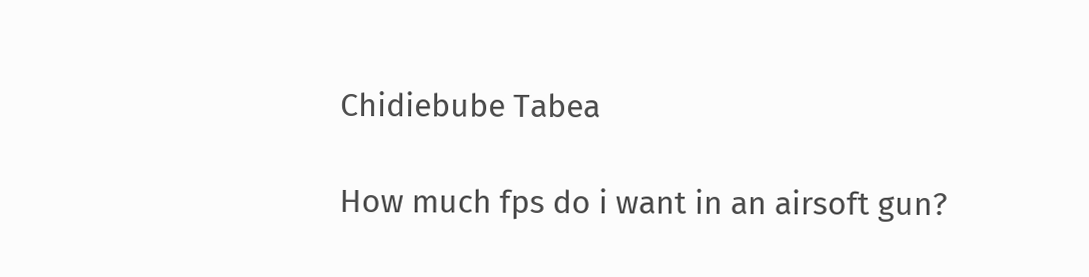Chidiebube Tabea

How much fps do i want in an airsoft gun?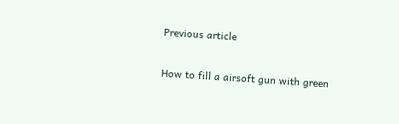Previous article

How to fill a airsoft gun with green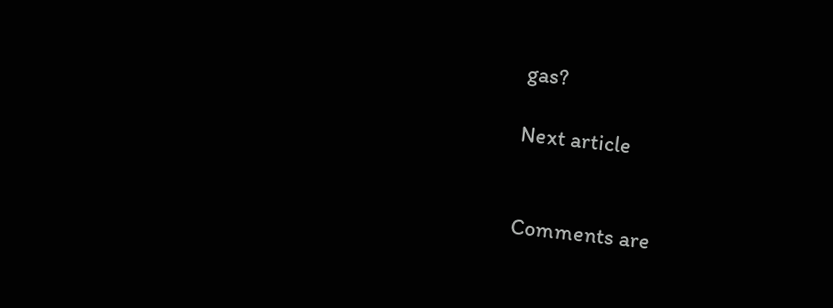gas?

Next article


Comments are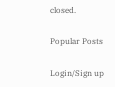closed.

Popular Posts

Login/Sign up